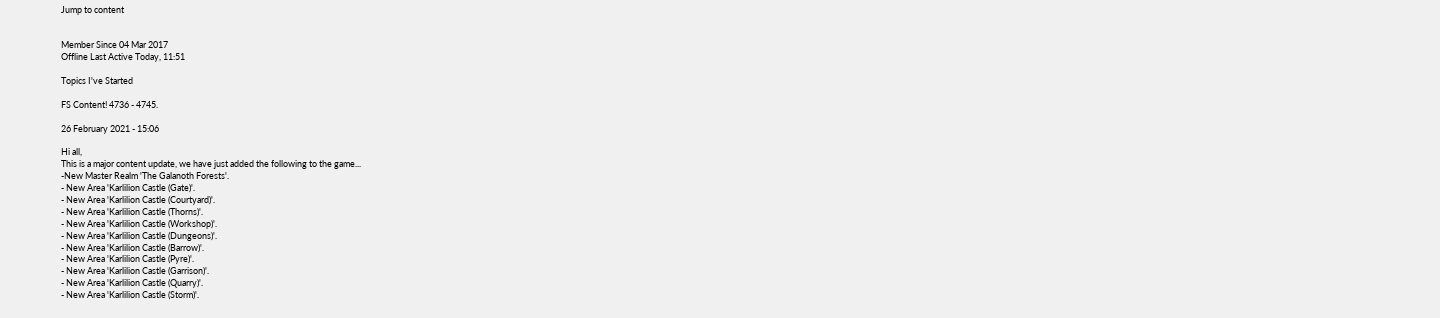Jump to content


Member Since 04 Mar 2017
Offline Last Active Today, 11:51

Topics I've Started

FS Content! 4736 - 4745.

26 February 2021 - 15:06

Hi all,
This is a major content update, we have just added the following to the game...
-New Master Realm 'The Galanoth Forests'.
- New Area 'Karlilion Castle (Gate)'.
- New Area 'Karlilion Castle (Courtyard)'.
- New Area 'Karlilion Castle (Thorns)'.
- New Area 'Karlilion Castle (Workshop)'.
- New Area 'Karlilion Castle (Dungeons)'.
- New Area 'Karlilion Castle (Barrow)'.
- New Area 'Karlilion Castle (Pyre)'.
- New Area 'Karlilion Castle (Garrison)'.
- New Area 'Karlilion Castle (Quarry)'.
- New Area 'Karlilion Castle (Storm)'.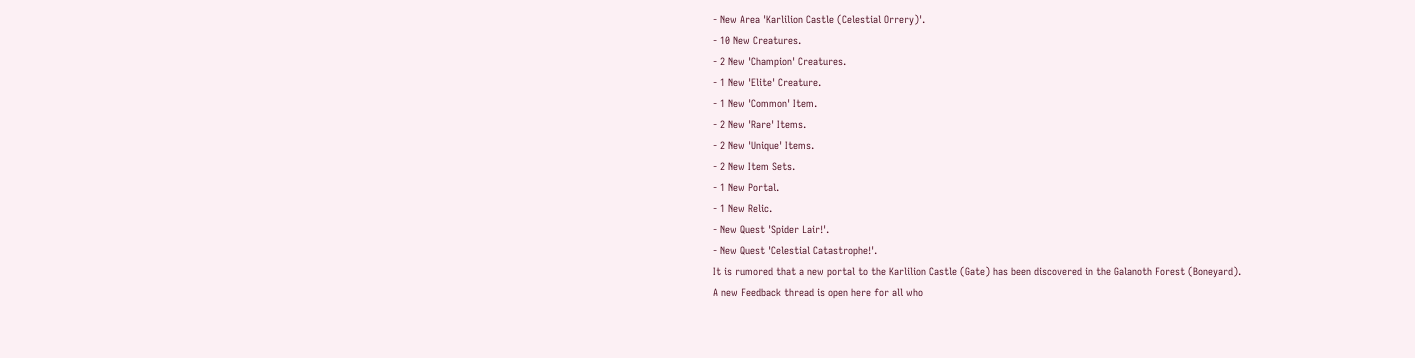- New Area 'Karlilion Castle (Celestial Orrery)'.
- 10 New Creatures.
- 2 New 'Champion' Creatures.
- 1 New 'Elite' Creature.
- 1 New 'Common' Item.
- 2 New 'Rare' Items.
- 2 New 'Unique' Items.
- 2 New Item Sets.
- 1 New Portal.
- 1 New Relic.
- New Quest 'Spider Lair!'.
- New Quest 'Celestial Catastrophe!'.
It is rumored that a new portal to the Karlilion Castle (Gate) has been discovered in the Galanoth Forest (Boneyard).
A new Feedback thread is open here for all who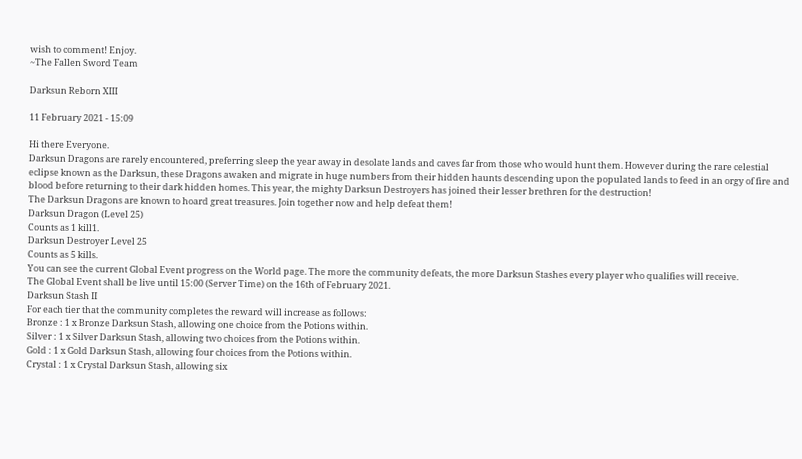wish to comment! Enjoy.
~The Fallen Sword Team

Darksun Reborn XIII

11 February 2021 - 15:09

Hi there Everyone.
Darksun Dragons are rarely encountered, preferring sleep the year away in desolate lands and caves far from those who would hunt them. However during the rare celestial eclipse known as the Darksun, these Dragons awaken and migrate in huge numbers from their hidden haunts descending upon the populated lands to feed in an orgy of fire and blood before returning to their dark hidden homes. This year, the mighty Darksun Destroyers has joined their lesser brethren for the destruction!
The Darksun Dragons are known to hoard great treasures. Join together now and help defeat them!
Darksun Dragon (Level 25)
Counts as 1 kill1.
Darksun Destroyer Level 25
Counts as 5 kills.
You can see the current Global Event progress on the World page. The more the community defeats, the more Darksun Stashes every player who qualifies will receive.
The Global Event shall be live until 15:00 (Server Time) on the 16th of February 2021.
Darksun Stash II
For each tier that the community completes the reward will increase as follows:
Bronze : 1 x Bronze Darksun Stash, allowing one choice from the Potions within.
Silver : 1 x Silver Darksun Stash, allowing two choices from the Potions within.
Gold : 1 x Gold Darksun Stash, allowing four choices from the Potions within.
Crystal : 1 x Crystal Darksun Stash, allowing six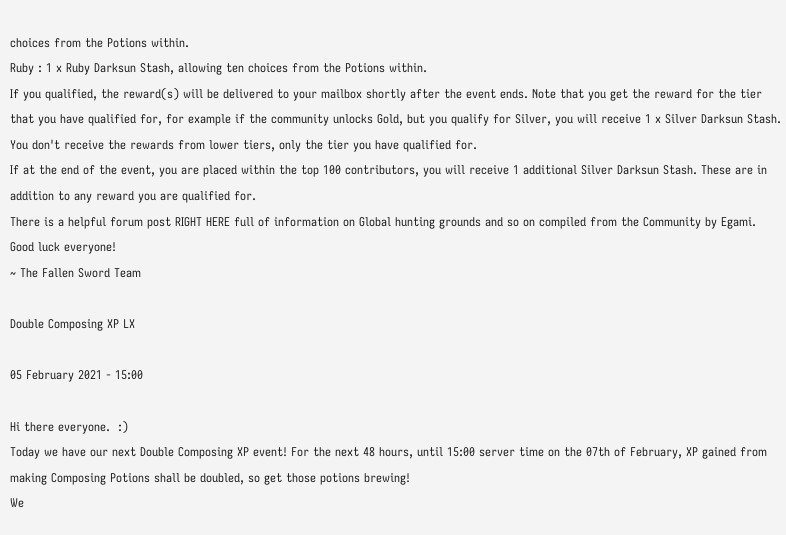choices from the Potions within.
Ruby : 1 x Ruby Darksun Stash, allowing ten choices from the Potions within.
If you qualified, the reward(s) will be delivered to your mailbox shortly after the event ends. Note that you get the reward for the tier that you have qualified for, for example if the community unlocks Gold, but you qualify for Silver, you will receive 1 x Silver Darksun Stash. You don't receive the rewards from lower tiers, only the tier you have qualified for.
If at the end of the event, you are placed within the top 100 contributors, you will receive 1 additional Silver Darksun Stash. These are in addition to any reward you are qualified for.
There is a helpful forum post RIGHT HERE full of information on Global hunting grounds and so on compiled from the Community by Egami.
Good luck everyone!
~ The Fallen Sword Team

Double Composing XP LX

05 February 2021 - 15:00

Hi there everyone.  :)
Today we have our next Double Composing XP event! For the next 48 hours, until 15:00 server time on the 07th of February, XP gained from making Composing Potions shall be doubled, so get those potions brewing!
We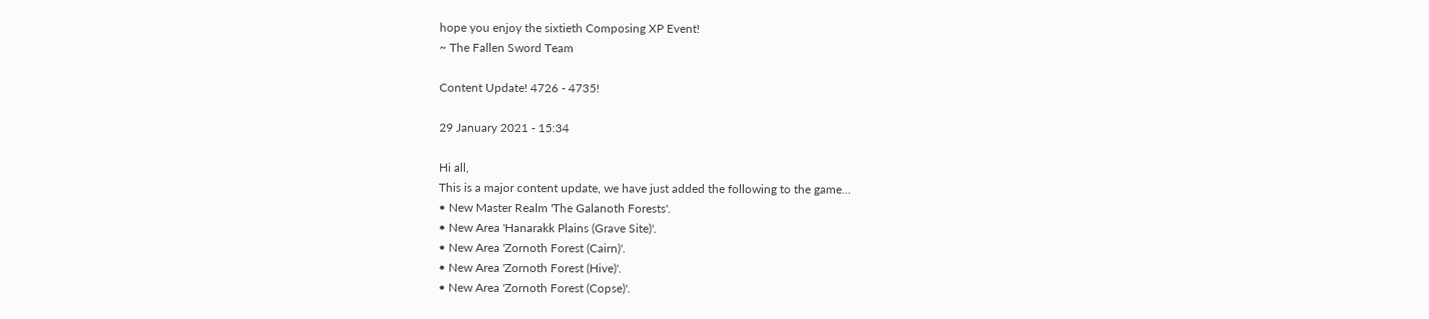hope you enjoy the sixtieth Composing XP Event!
~ The Fallen Sword Team

Content Update! 4726 - 4735!

29 January 2021 - 15:34

Hi all,
This is a major content update, we have just added the following to the game...
• New Master Realm 'The Galanoth Forests'.
• New Area 'Hanarakk Plains (Grave Site)'.
• New Area 'Zornoth Forest (Cairn)'.
• New Area 'Zornoth Forest (Hive)'.
• New Area 'Zornoth Forest (Copse)'.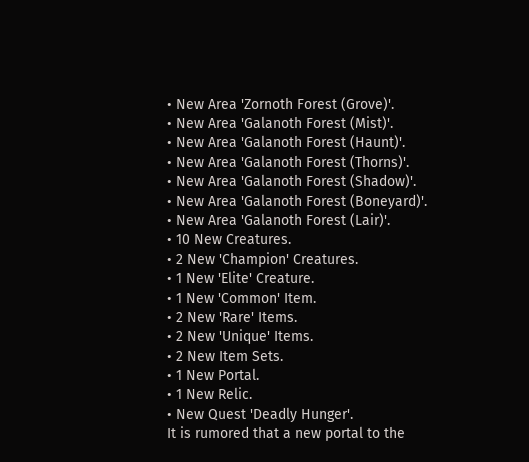• New Area 'Zornoth Forest (Grove)'.
• New Area 'Galanoth Forest (Mist)'.
• New Area 'Galanoth Forest (Haunt)'.
• New Area 'Galanoth Forest (Thorns)'.
• New Area 'Galanoth Forest (Shadow)'.
• New Area 'Galanoth Forest (Boneyard)'.
• New Area 'Galanoth Forest (Lair)'.
• 10 New Creatures.
• 2 New 'Champion' Creatures.
• 1 New 'Elite' Creature.
• 1 New 'Common' Item.
• 2 New 'Rare' Items.
• 2 New 'Unique' Items.
• 2 New Item Sets.
• 1 New Portal.
• 1 New Relic.
• New Quest 'Deadly Hunger'.
It is rumored that a new portal to the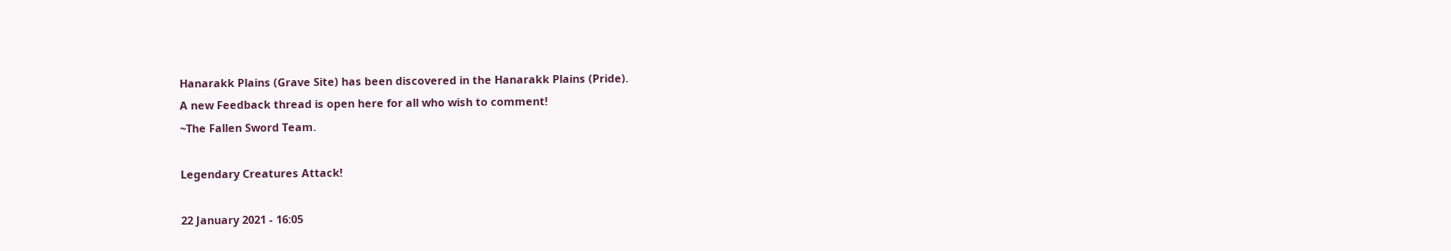Hanarakk Plains (Grave Site) has been discovered in the Hanarakk Plains (Pride).
A new Feedback thread is open here for all who wish to comment!
~The Fallen Sword Team.

Legendary Creatures Attack!

22 January 2021 - 16:05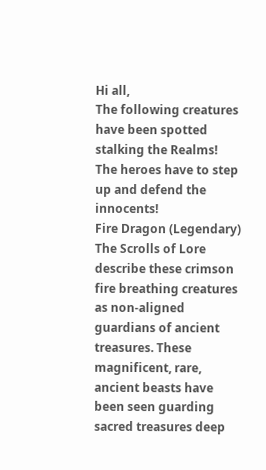Hi all,
The following creatures have been spotted stalking the Realms! The heroes have to step up and defend the innocents!
Fire Dragon (Legendary)
The Scrolls of Lore describe these crimson fire breathing creatures as non-aligned guardians of ancient treasures. These magnificent, rare, ancient beasts have been seen guarding sacred treasures deep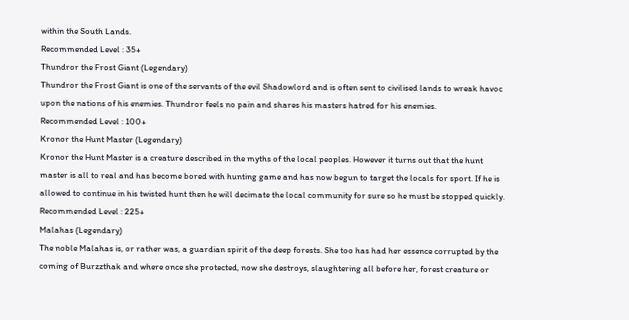within the South Lands.
Recommended Level : 35+
Thundror the Frost Giant (Legendary)
Thundror the Frost Giant is one of the servants of the evil Shadowlord and is often sent to civilised lands to wreak havoc upon the nations of his enemies. Thundror feels no pain and shares his masters hatred for his enemies.
Recommended Level : 100+
Kronor the Hunt Master (Legendary)
Kronor the Hunt Master is a creature described in the myths of the local peoples. However it turns out that the hunt master is all to real and has become bored with hunting game and has now begun to target the locals for sport. If he is allowed to continue in his twisted hunt then he will decimate the local community for sure so he must be stopped quickly.
Recommended Level : 225+
Malahas (Legendary)
The noble Malahas is, or rather was, a guardian spirit of the deep forests. She too has had her essence corrupted by the coming of Burzzthak and where once she protected, now she destroys, slaughtering all before her, forest creature or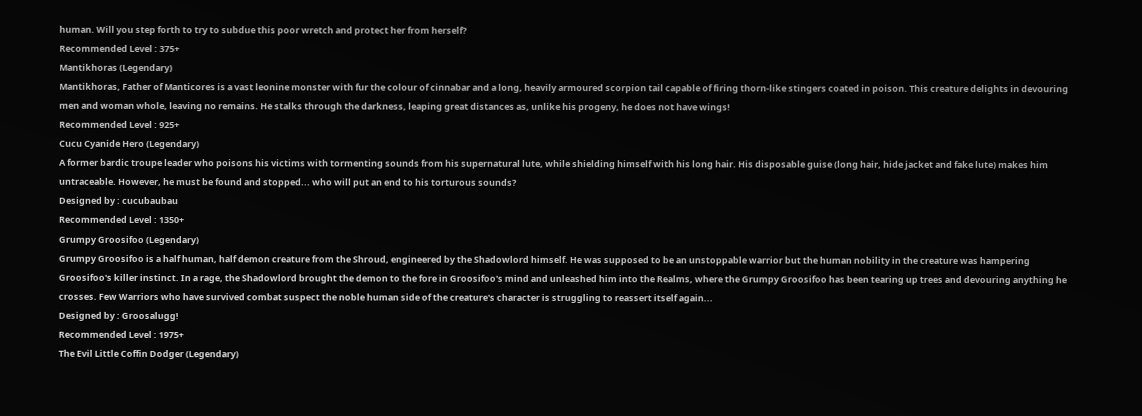human. Will you step forth to try to subdue this poor wretch and protect her from herself?
Recommended Level : 375+
Mantikhoras (Legendary)
Mantikhoras, Father of Manticores is a vast leonine monster with fur the colour of cinnabar and a long, heavily armoured scorpion tail capable of firing thorn-like stingers coated in poison. This creature delights in devouring men and woman whole, leaving no remains. He stalks through the darkness, leaping great distances as, unlike his progeny, he does not have wings!
Recommended Level : 925+
Cucu Cyanide Hero (Legendary)
A former bardic troupe leader who poisons his victims with tormenting sounds from his supernatural lute, while shielding himself with his long hair. His disposable guise (long hair, hide jacket and fake lute) makes him untraceable. However, he must be found and stopped... who will put an end to his torturous sounds?
Designed by : cucubaubau
Recommended Level : 1350+
Grumpy Groosifoo (Legendary)
Grumpy Groosifoo is a half human, half demon creature from the Shroud, engineered by the Shadowlord himself. He was supposed to be an unstoppable warrior but the human nobility in the creature was hampering Groosifoo's killer instinct. In a rage, the Shadowlord brought the demon to the fore in Groosifoo's mind and unleashed him into the Realms, where the Grumpy Groosifoo has been tearing up trees and devouring anything he crosses. Few Warriors who have survived combat suspect the noble human side of the creature's character is struggling to reassert itself again...
Designed by : Groosalugg!
Recommended Level : 1975+
The Evil Little Coffin Dodger (Legendary)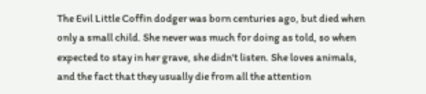The Evil Little Coffin dodger was born centuries ago, but died when only a small child. She never was much for doing as told, so when expected to stay in her grave, she didn't listen. She loves animals, and the fact that they usually die from all the attention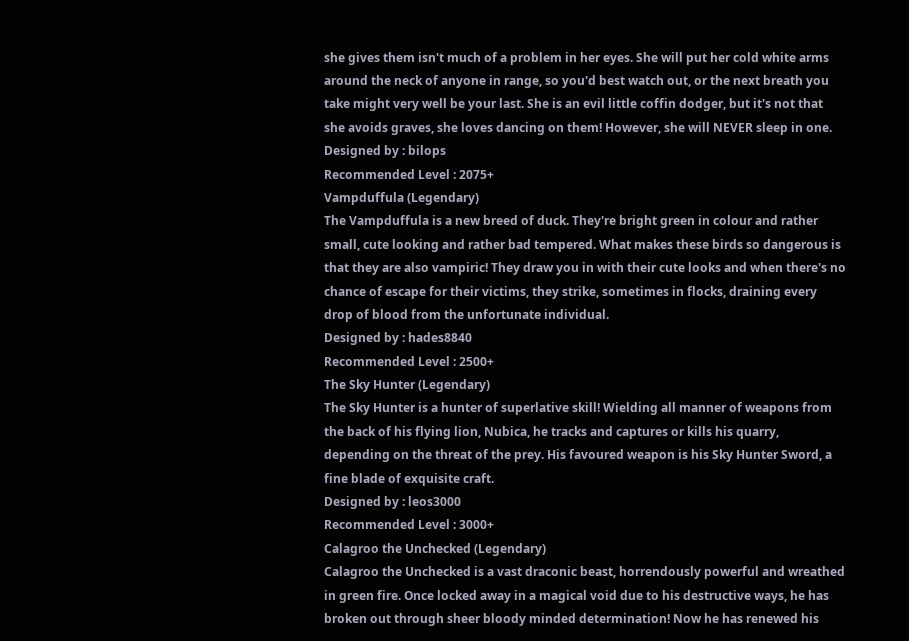she gives them isn't much of a problem in her eyes. She will put her cold white arms around the neck of anyone in range, so you'd best watch out, or the next breath you take might very well be your last. She is an evil little coffin dodger, but it's not that she avoids graves, she loves dancing on them! However, she will NEVER sleep in one.
Designed by : bilops
Recommended Level : 2075+
Vampduffula (Legendary)
The Vampduffula is a new breed of duck. They're bright green in colour and rather small, cute looking and rather bad tempered. What makes these birds so dangerous is that they are also vampiric! They draw you in with their cute looks and when there's no chance of escape for their victims, they strike, sometimes in flocks, draining every drop of blood from the unfortunate individual.
Designed by : hades8840
Recommended Level : 2500+
The Sky Hunter (Legendary)
The Sky Hunter is a hunter of superlative skill! Wielding all manner of weapons from the back of his flying lion, Nubica, he tracks and captures or kills his quarry, depending on the threat of the prey. His favoured weapon is his Sky Hunter Sword, a fine blade of exquisite craft.
Designed by : leos3000
Recommended Level : 3000+
Calagroo the Unchecked (Legendary)
Calagroo the Unchecked is a vast draconic beast, horrendously powerful and wreathed in green fire. Once locked away in a magical void due to his destructive ways, he has broken out through sheer bloody minded determination! Now he has renewed his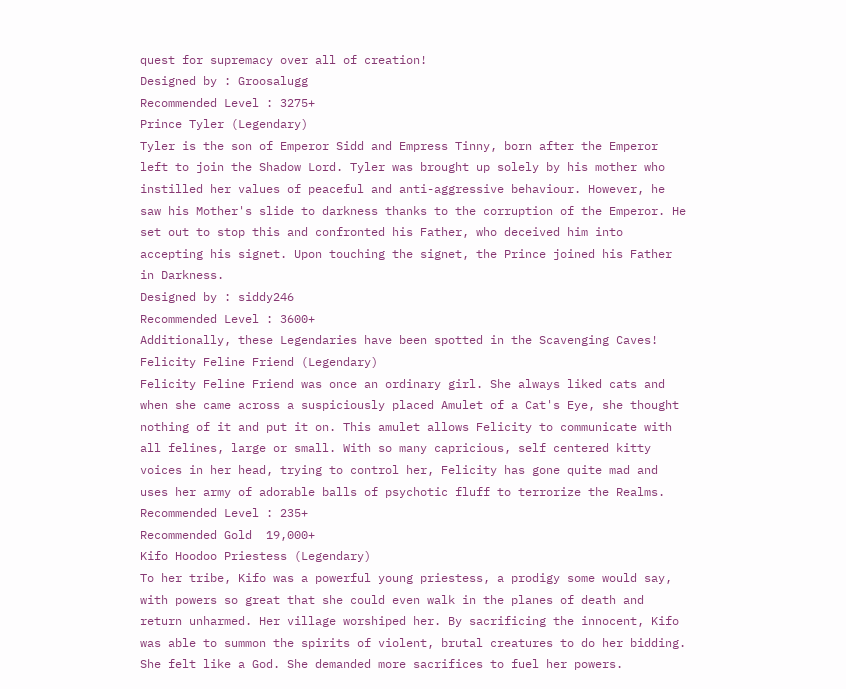quest for supremacy over all of creation!
Designed by : Groosalugg
Recommended Level : 3275+
Prince Tyler (Legendary)
Tyler is the son of Emperor Sidd and Empress Tinny, born after the Emperor left to join the Shadow Lord. Tyler was brought up solely by his mother who instilled her values of peaceful and anti-aggressive behaviour. However, he saw his Mother's slide to darkness thanks to the corruption of the Emperor. He set out to stop this and confronted his Father, who deceived him into accepting his signet. Upon touching the signet, the Prince joined his Father in Darkness.
Designed by : siddy246
Recommended Level : 3600+
Additionally, these Legendaries have been spotted in the Scavenging Caves!
Felicity Feline Friend (Legendary)
Felicity Feline Friend was once an ordinary girl. She always liked cats and when she came across a suspiciously placed Amulet of a Cat's Eye, she thought nothing of it and put it on. This amulet allows Felicity to communicate with all felines, large or small. With so many capricious, self centered kitty voices in her head, trying to control her, Felicity has gone quite mad and uses her army of adorable balls of psychotic fluff to terrorize the Realms.
Recommended Level : 235+
Recommended Gold  19,000+
Kifo Hoodoo Priestess (Legendary)
To her tribe, Kifo was a powerful young priestess, a prodigy some would say, with powers so great that she could even walk in the planes of death and return unharmed. Her village worshiped her. By sacrificing the innocent, Kifo was able to summon the spirits of violent, brutal creatures to do her bidding. She felt like a God. She demanded more sacrifices to fuel her powers.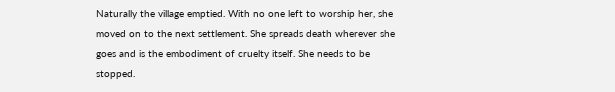Naturally the village emptied. With no one left to worship her, she moved on to the next settlement. She spreads death wherever she goes and is the embodiment of cruelty itself. She needs to be stopped.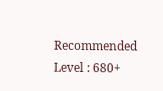Recommended Level : 680+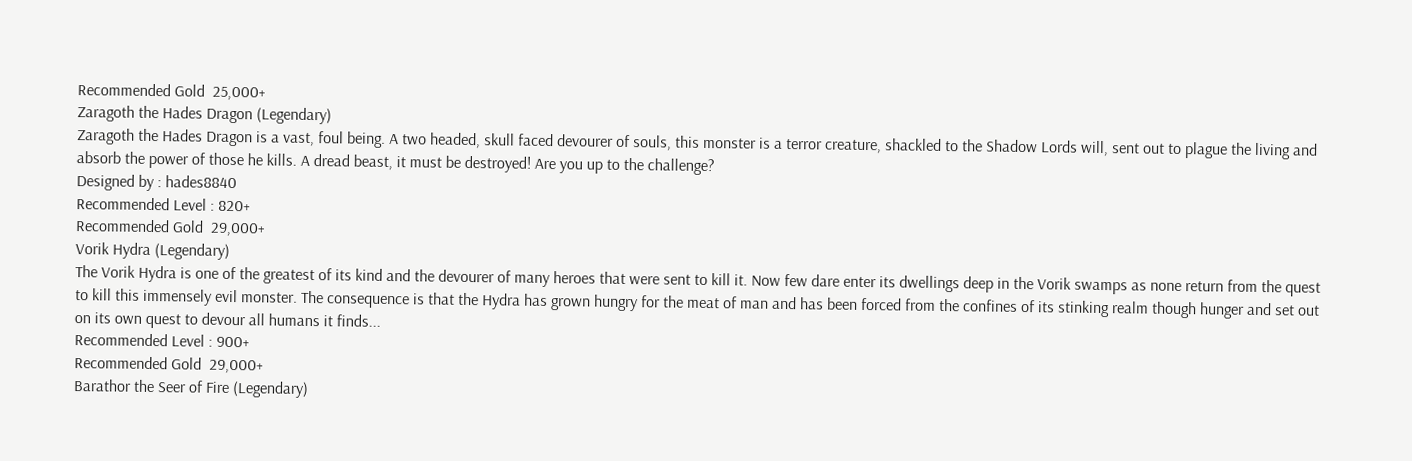Recommended Gold  25,000+
Zaragoth the Hades Dragon (Legendary)
Zaragoth the Hades Dragon is a vast, foul being. A two headed, skull faced devourer of souls, this monster is a terror creature, shackled to the Shadow Lords will, sent out to plague the living and absorb the power of those he kills. A dread beast, it must be destroyed! Are you up to the challenge?
Designed by : hades8840
Recommended Level : 820+
Recommended Gold  29,000+
Vorik Hydra (Legendary)
The Vorik Hydra is one of the greatest of its kind and the devourer of many heroes that were sent to kill it. Now few dare enter its dwellings deep in the Vorik swamps as none return from the quest to kill this immensely evil monster. The consequence is that the Hydra has grown hungry for the meat of man and has been forced from the confines of its stinking realm though hunger and set out on its own quest to devour all humans it finds...
Recommended Level : 900+
Recommended Gold  29,000+
Barathor the Seer of Fire (Legendary)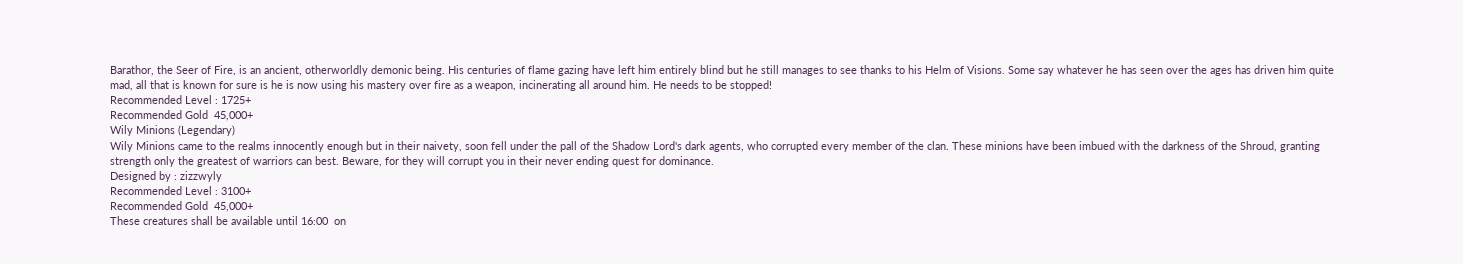Barathor, the Seer of Fire, is an ancient, otherworldly demonic being. His centuries of flame gazing have left him entirely blind but he still manages to see thanks to his Helm of Visions. Some say whatever he has seen over the ages has driven him quite mad, all that is known for sure is he is now using his mastery over fire as a weapon, incinerating all around him. He needs to be stopped!
Recommended Level : 1725+
Recommended Gold  45,000+
Wily Minions (Legendary)
Wily Minions came to the realms innocently enough but in their naivety, soon fell under the pall of the Shadow Lord's dark agents, who corrupted every member of the clan. These minions have been imbued with the darkness of the Shroud, granting strength only the greatest of warriors can best. Beware, for they will corrupt you in their never ending quest for dominance.
Designed by : zizzwyly
Recommended Level : 3100+
Recommended Gold  45,000+
These creatures shall be available until 16:00  on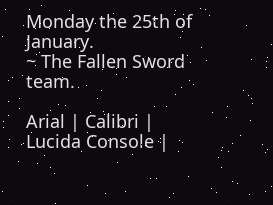Monday the 25th of January.
~ The Fallen Sword team.

Arial | Calibri | Lucida Console |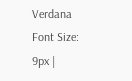Verdana
Font Size:
9px |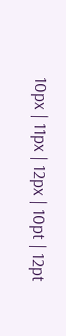10px | 11px | 12px | 10pt | 12pt